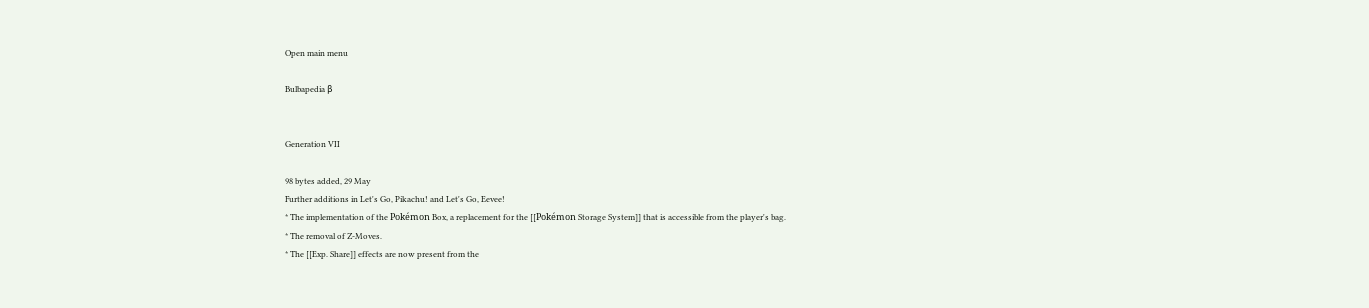Open main menu

Bulbapedia β


Generation VII

98 bytes added, 29 May
Further additions in Let's Go, Pikachu! and Let's Go, Eevee!
* The implementation of the Pokémon Box, a replacement for the [[Pokémon Storage System]] that is accessible from the player's bag.
* The removal of Z-Moves.
* The [[Exp. Share]] effects are now present from the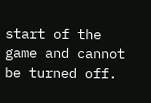start of the game and cannot be turned off.